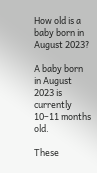How old is a baby born in August 2023?

A baby born in August 2023 is currently 10–11 months old.

These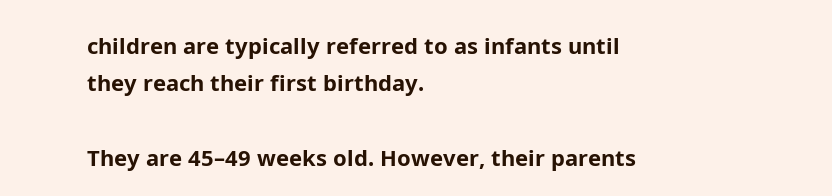children are typically referred to as infants until they reach their first birthday.

They are 45–49 weeks old. However, their parents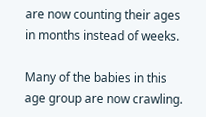are now counting their ages in months instead of weeks.

Many of the babies in this age group are now crawling.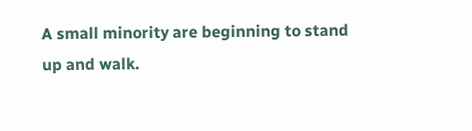A small minority are beginning to stand up and walk.